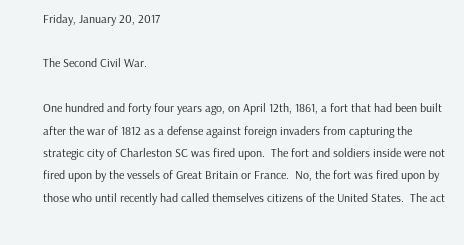Friday, January 20, 2017

The Second Civil War.

One hundred and forty four years ago, on April 12th, 1861, a fort that had been built after the war of 1812 as a defense against foreign invaders from capturing the strategic city of Charleston SC was fired upon.  The fort and soldiers inside were not fired upon by the vessels of Great Britain or France.  No, the fort was fired upon by those who until recently had called themselves citizens of the United States.  The act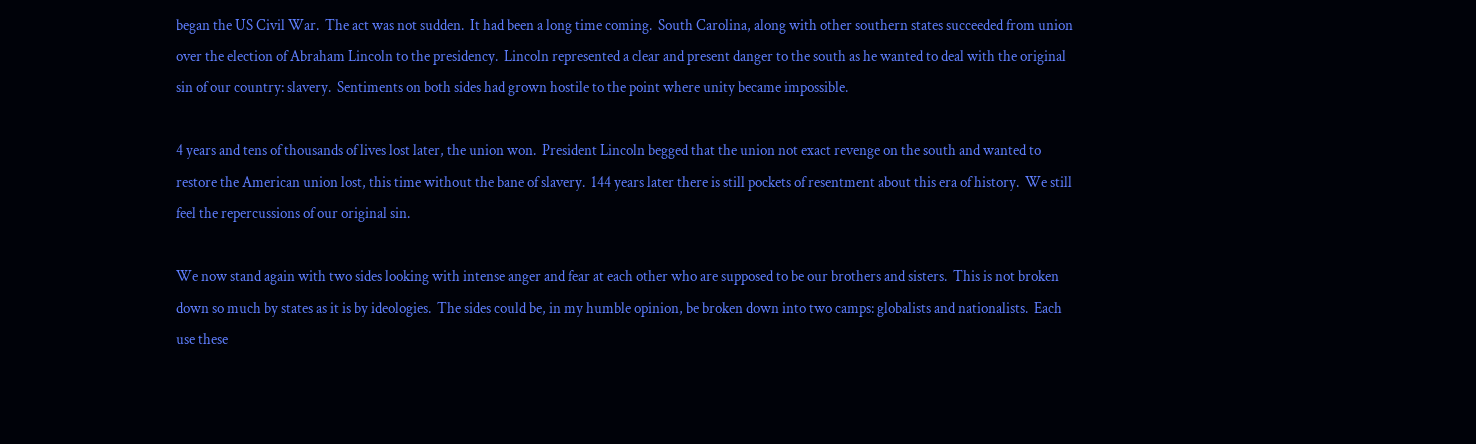began the US Civil War.  The act was not sudden.  It had been a long time coming.  South Carolina, along with other southern states succeeded from union over the election of Abraham Lincoln to the presidency.  Lincoln represented a clear and present danger to the south as he wanted to deal with the original sin of our country: slavery.  Sentiments on both sides had grown hostile to the point where unity became impossible.

4 years and tens of thousands of lives lost later, the union won.  President Lincoln begged that the union not exact revenge on the south and wanted to restore the American union lost, this time without the bane of slavery.  144 years later there is still pockets of resentment about this era of history.  We still feel the repercussions of our original sin.

We now stand again with two sides looking with intense anger and fear at each other who are supposed to be our brothers and sisters.  This is not broken down so much by states as it is by ideologies.  The sides could be, in my humble opinion, be broken down into two camps: globalists and nationalists.  Each use these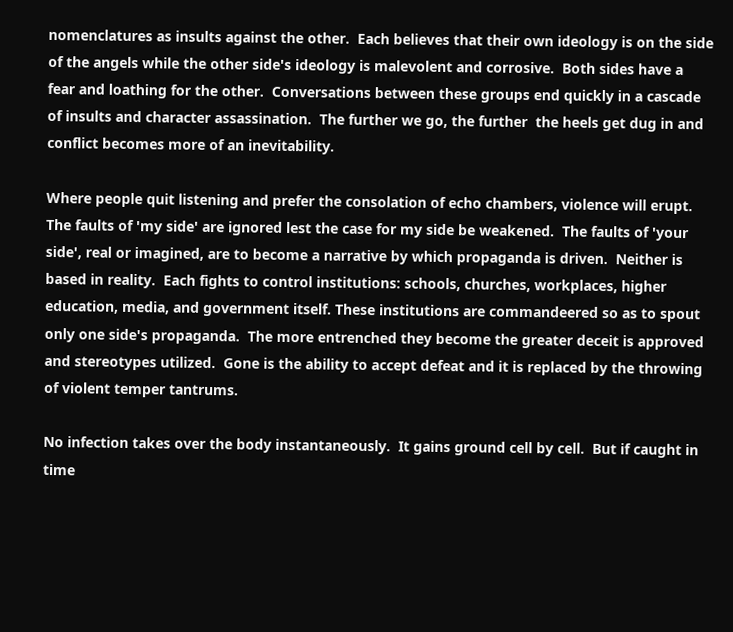nomenclatures as insults against the other.  Each believes that their own ideology is on the side of the angels while the other side's ideology is malevolent and corrosive.  Both sides have a fear and loathing for the other.  Conversations between these groups end quickly in a cascade of insults and character assassination.  The further we go, the further  the heels get dug in and conflict becomes more of an inevitability.

Where people quit listening and prefer the consolation of echo chambers, violence will erupt.  The faults of 'my side' are ignored lest the case for my side be weakened.  The faults of 'your side', real or imagined, are to become a narrative by which propaganda is driven.  Neither is based in reality.  Each fights to control institutions: schools, churches, workplaces, higher education, media, and government itself. These institutions are commandeered so as to spout only one side's propaganda.  The more entrenched they become the greater deceit is approved and stereotypes utilized.  Gone is the ability to accept defeat and it is replaced by the throwing of violent temper tantrums.

No infection takes over the body instantaneously.  It gains ground cell by cell.  But if caught in time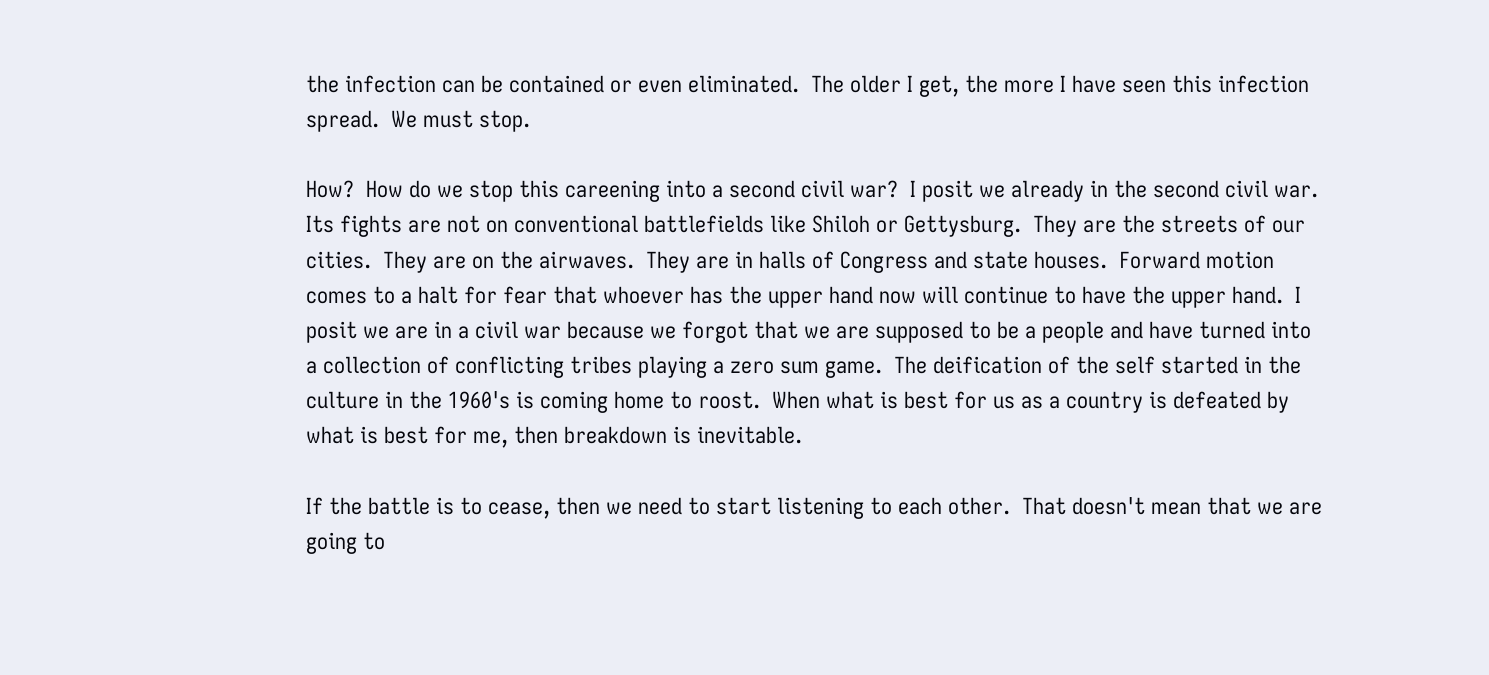the infection can be contained or even eliminated.  The older I get, the more I have seen this infection spread.  We must stop.

How?  How do we stop this careening into a second civil war?  I posit we already in the second civil war.  Its fights are not on conventional battlefields like Shiloh or Gettysburg.  They are the streets of our cities.  They are on the airwaves.  They are in halls of Congress and state houses.  Forward motion comes to a halt for fear that whoever has the upper hand now will continue to have the upper hand.  I posit we are in a civil war because we forgot that we are supposed to be a people and have turned into a collection of conflicting tribes playing a zero sum game.  The deification of the self started in the culture in the 1960's is coming home to roost.  When what is best for us as a country is defeated by what is best for me, then breakdown is inevitable.

If the battle is to cease, then we need to start listening to each other.  That doesn't mean that we are going to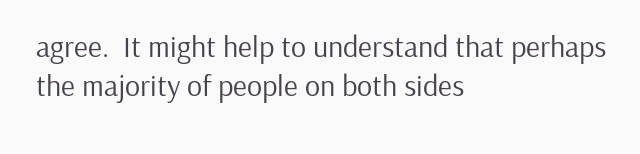agree.  It might help to understand that perhaps the majority of people on both sides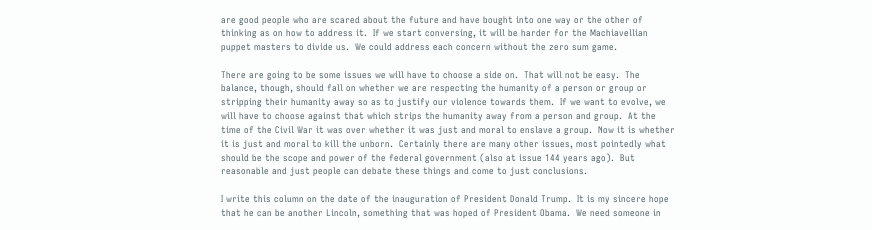are good people who are scared about the future and have bought into one way or the other of thinking as on how to address it.  If we start conversing, it will be harder for the Machiavellian puppet masters to divide us.  We could address each concern without the zero sum game.

There are going to be some issues we will have to choose a side on.  That will not be easy.  The balance, though, should fall on whether we are respecting the humanity of a person or group or stripping their humanity away so as to justify our violence towards them.  If we want to evolve, we will have to choose against that which strips the humanity away from a person and group.  At the time of the Civil War it was over whether it was just and moral to enslave a group.  Now it is whether it is just and moral to kill the unborn.  Certainly there are many other issues, most pointedly what should be the scope and power of the federal government (also at issue 144 years ago).  But reasonable and just people can debate these things and come to just conclusions.

I write this column on the date of the inauguration of President Donald Trump.  It is my sincere hope that he can be another Lincoln, something that was hoped of President Obama.  We need someone in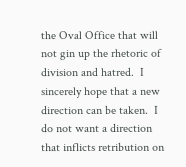the Oval Office that will not gin up the rhetoric of division and hatred.  I sincerely hope that a new direction can be taken.  I do not want a direction that inflicts retribution on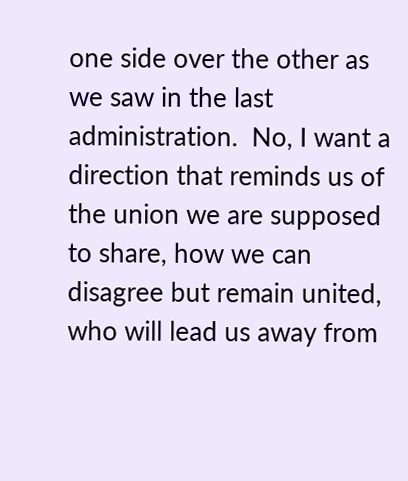one side over the other as we saw in the last administration.  No, I want a direction that reminds us of the union we are supposed to share, how we can disagree but remain united, who will lead us away from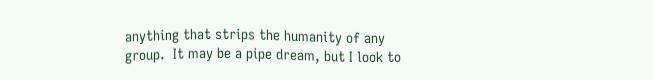anything that strips the humanity of any group.  It may be a pipe dream, but I look to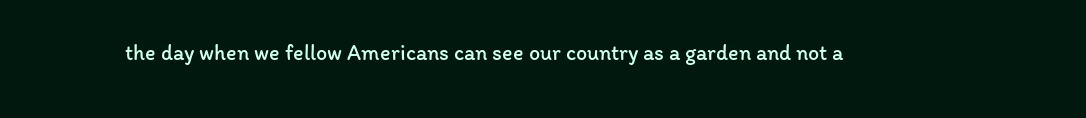the day when we fellow Americans can see our country as a garden and not a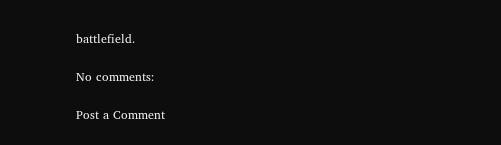battlefield.

No comments:

Post a Comment